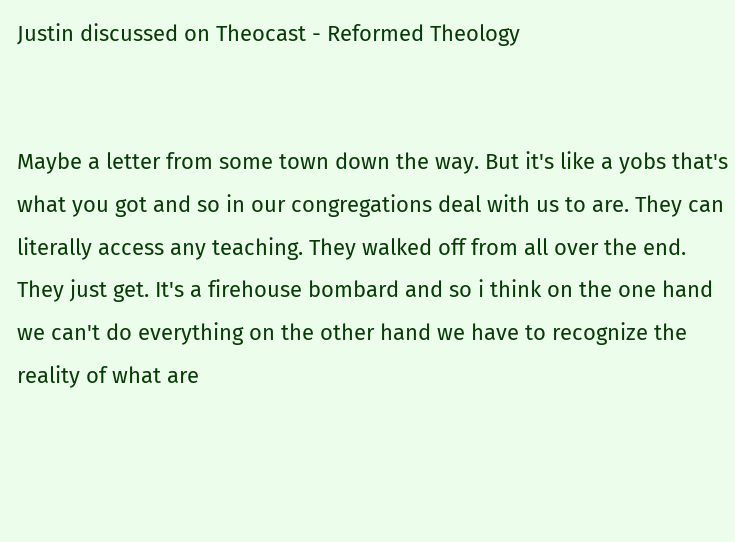Justin discussed on Theocast - Reformed Theology


Maybe a letter from some town down the way. But it's like a yobs that's what you got and so in our congregations deal with us to are. They can literally access any teaching. They walked off from all over the end. They just get. It's a firehouse bombard and so i think on the one hand we can't do everything on the other hand we have to recognize the reality of what are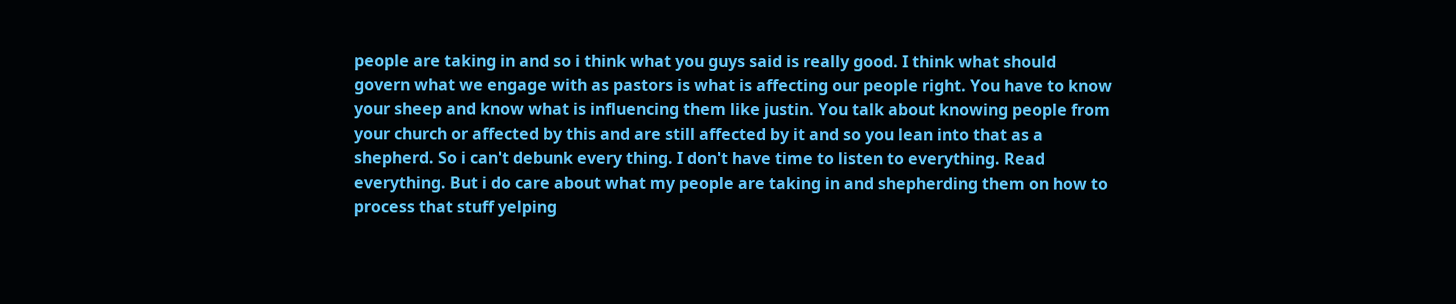people are taking in and so i think what you guys said is really good. I think what should govern what we engage with as pastors is what is affecting our people right. You have to know your sheep and know what is influencing them like justin. You talk about knowing people from your church or affected by this and are still affected by it and so you lean into that as a shepherd. So i can't debunk every thing. I don't have time to listen to everything. Read everything. But i do care about what my people are taking in and shepherding them on how to process that stuff yelping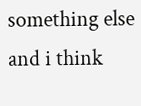something else and i think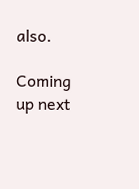also.

Coming up next